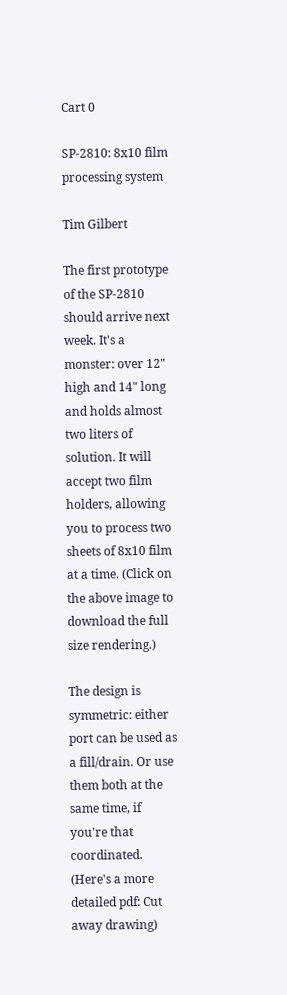Cart 0

SP-2810: 8x10 film processing system

Tim Gilbert

The first prototype of the SP-2810 should arrive next week. It's a monster: over 12" high and 14" long and holds almost two liters of solution. It will accept two film holders, allowing you to process two sheets of 8x10 film at a time. (Click on the above image to download the full size rendering.)

The design is symmetric: either port can be used as a fill/drain. Or use them both at the same time, if you're that coordinated. (Here's a more detailed pdf: Cut away drawing)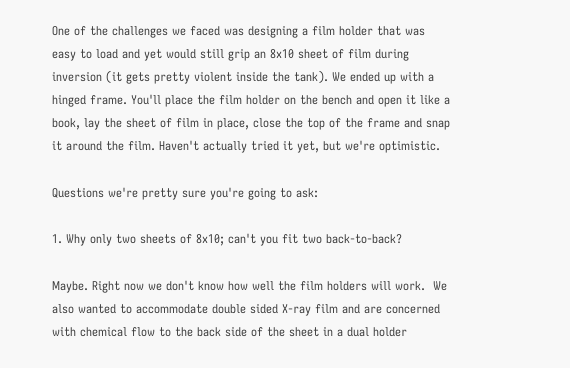One of the challenges we faced was designing a film holder that was easy to load and yet would still grip an 8x10 sheet of film during inversion (it gets pretty violent inside the tank). We ended up with a hinged frame. You'll place the film holder on the bench and open it like a book, lay the sheet of film in place, close the top of the frame and snap it around the film. Haven't actually tried it yet, but we're optimistic.

Questions we're pretty sure you're going to ask:

1. Why only two sheets of 8x10; can't you fit two back-to-back?

Maybe. Right now we don't know how well the film holders will work.  We also wanted to accommodate double sided X-ray film and are concerned with chemical flow to the back side of the sheet in a dual holder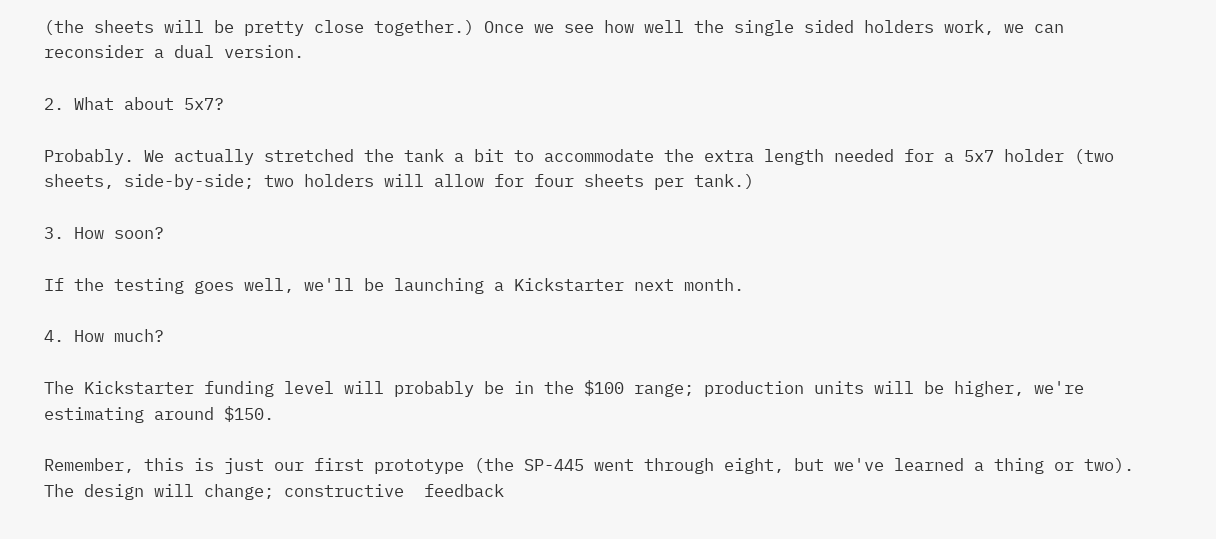(the sheets will be pretty close together.) Once we see how well the single sided holders work, we can reconsider a dual version.

2. What about 5x7?

Probably. We actually stretched the tank a bit to accommodate the extra length needed for a 5x7 holder (two sheets, side-by-side; two holders will allow for four sheets per tank.)

3. How soon?

If the testing goes well, we'll be launching a Kickstarter next month.

4. How much?

The Kickstarter funding level will probably be in the $100 range; production units will be higher, we're estimating around $150.

Remember, this is just our first prototype (the SP-445 went through eight, but we've learned a thing or two). The design will change; constructive  feedback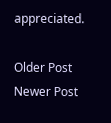appreciated.

Older Post Newer Post